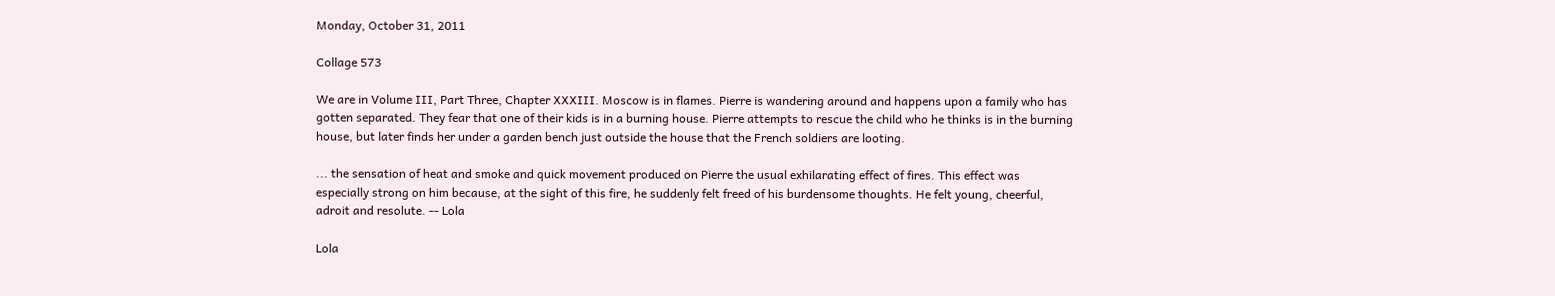Monday, October 31, 2011

Collage 573

We are in Volume III, Part Three, Chapter XXXIII. Moscow is in flames. Pierre is wandering around and happens upon a family who has gotten separated. They fear that one of their kids is in a burning house. Pierre attempts to rescue the child who he thinks is in the burning house, but later finds her under a garden bench just outside the house that the French soldiers are looting.

... the sensation of heat and smoke and quick movement produced on Pierre the usual exhilarating effect of fires. This effect was especially strong on him because, at the sight of this fire, he suddenly felt freed of his burdensome thoughts. He felt young, cheerful, adroit and resolute. -- Lola

Lola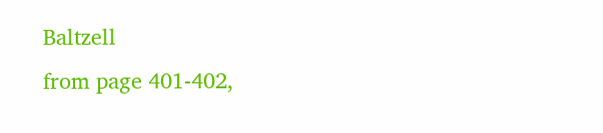Baltzell
from page 401-402,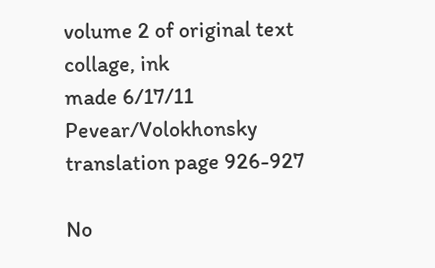volume 2 of original text
collage, ink
made 6/17/11
Pevear/Volokhonsky translation page 926-927

No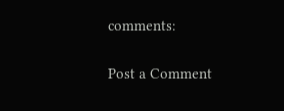comments:

Post a Comment